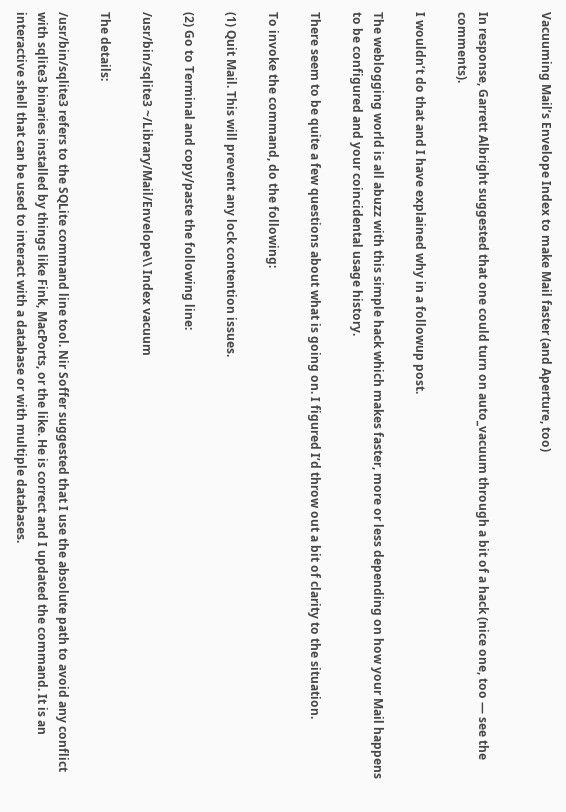Vacuuming Mail’s Envelope Index to make Mail faster (and Aperture, too)


In response, Garrett Albright suggested that one could turn on auto_vacuum through a bit of a hack (nice one, too — see the comments).

I wouldn’t do that and I have explained why in a followup post.

The weblogging world is all abuzz with this simple hack which makes faster, more or less depending on how your Mail happens to be configured and your coincidental usage history.

There seem to be quite a few questions about what is going on. I figured I’d throw out a bit of clarity to the situation.

To invoke the command, do the following:

(1) Quit Mail. This will prevent any lock contention issues.

(2) Go to Terminal and copy/paste the following line:

/usr/bin/sqlite3 ~/Library/Mail/Envelope\\ Index vacuum

The details:

/usr/bin/sqlite3 refers to the SQLite command line tool. Nir Soffer suggested that I use the absolute path to avoid any conflict with sqlite3 binaries installed by things like Fink, MacPorts, or the like. He is correct and I updated the command. It is an interactive shell that can be used to interact with a database or with multiple databases.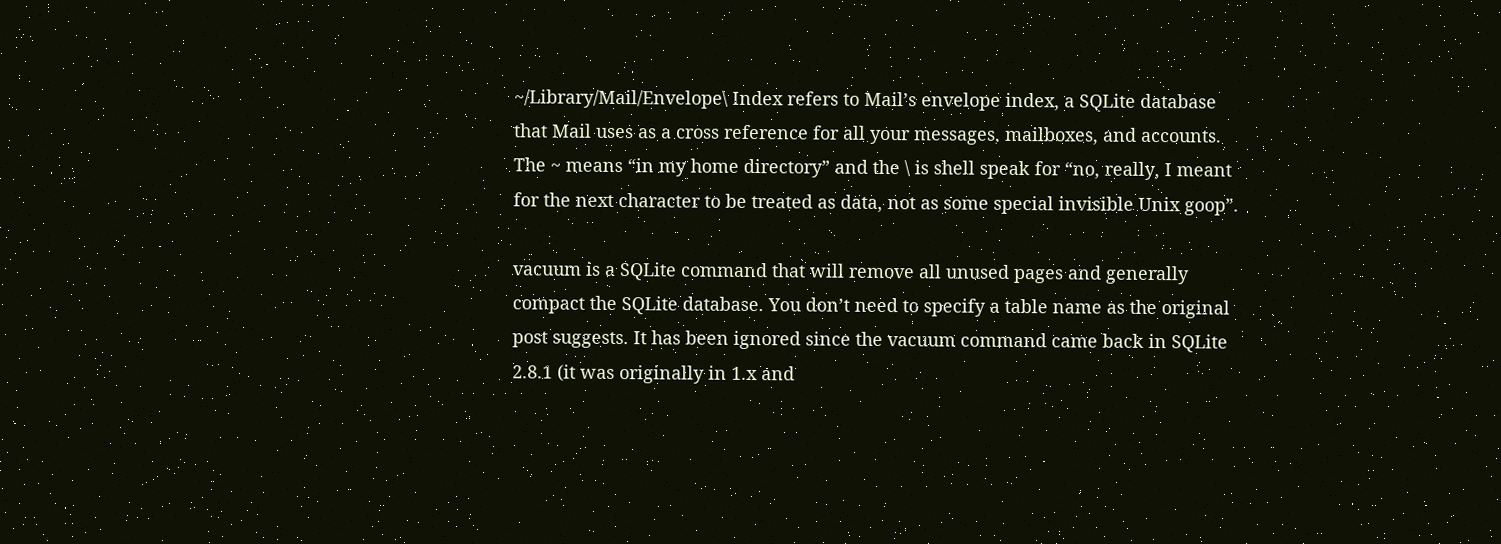~/Library/Mail/Envelope\ Index refers to Mail’s envelope index, a SQLite database that Mail uses as a cross reference for all your messages, mailboxes, and accounts. The ~ means “in my home directory” and the \ is shell speak for “no, really, I meant for the next character to be treated as data, not as some special invisible Unix goop”.

vacuum is a SQLite command that will remove all unused pages and generally compact the SQLite database. You don’t need to specify a table name as the original post suggests. It has been ignored since the vacuum command came back in SQLite 2.8.1 (it was originally in 1.x and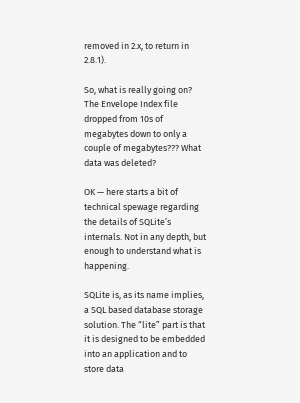removed in 2.x, to return in 2.8.1).

So, what is really going on? The Envelope Index file dropped from 10s of megabytes down to only a couple of megabytes??? What data was deleted?

OK — here starts a bit of technical spewage regarding the details of SQLite’s internals. Not in any depth, but enough to understand what is happening.

SQLite is, as its name implies, a SQL based database storage solution. The “lite” part is that it is designed to be embedded into an application and to store data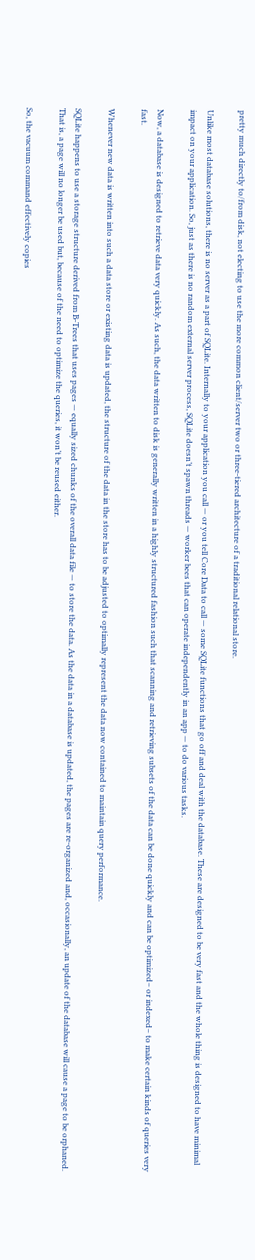pretty much directly to/from disk, not electing to use the more common client/server two or three-tiered architecture of a traditional relational store.

Unlike most database solutions, there is no server as a part of SQLite. Internally to your application you call — or you tell Core Data to call — some SQLite functions that go off and deal with the database. These are designed to be very fast and the whole thing is designed to have minimal impact on your application. So, just as there is no random external server process, SQLite doesn’t spawn threads — worker bees that can operate independently in an app — to do various tasks.

Now, a database is designed to retrieve data very quickly. As such, the data written to disk is generally written in a highly structured fashion such that scanning and retrieving subsets of the data can be done quickly and can be optimized– or indexed– to make certain kinds of queries very fast.

Whenever new data is written into such a data store or existing data is updated, the structure of the data in the store has to be adjusted to optimally represent the data now contained to maintain query performance.

SQLite happens to use a storage structure derived from B-Trees that uses pages — equally sized chunks of the overall data file — to store the data. As the data in a database is updated, the pages are re-organized and, occasionally, an update of the database will cause a page to be orphaned. That is, a page will no longer be used but, because of the need to optimize the queries, it won’t be reused either.

So, the vacuum command effectively copies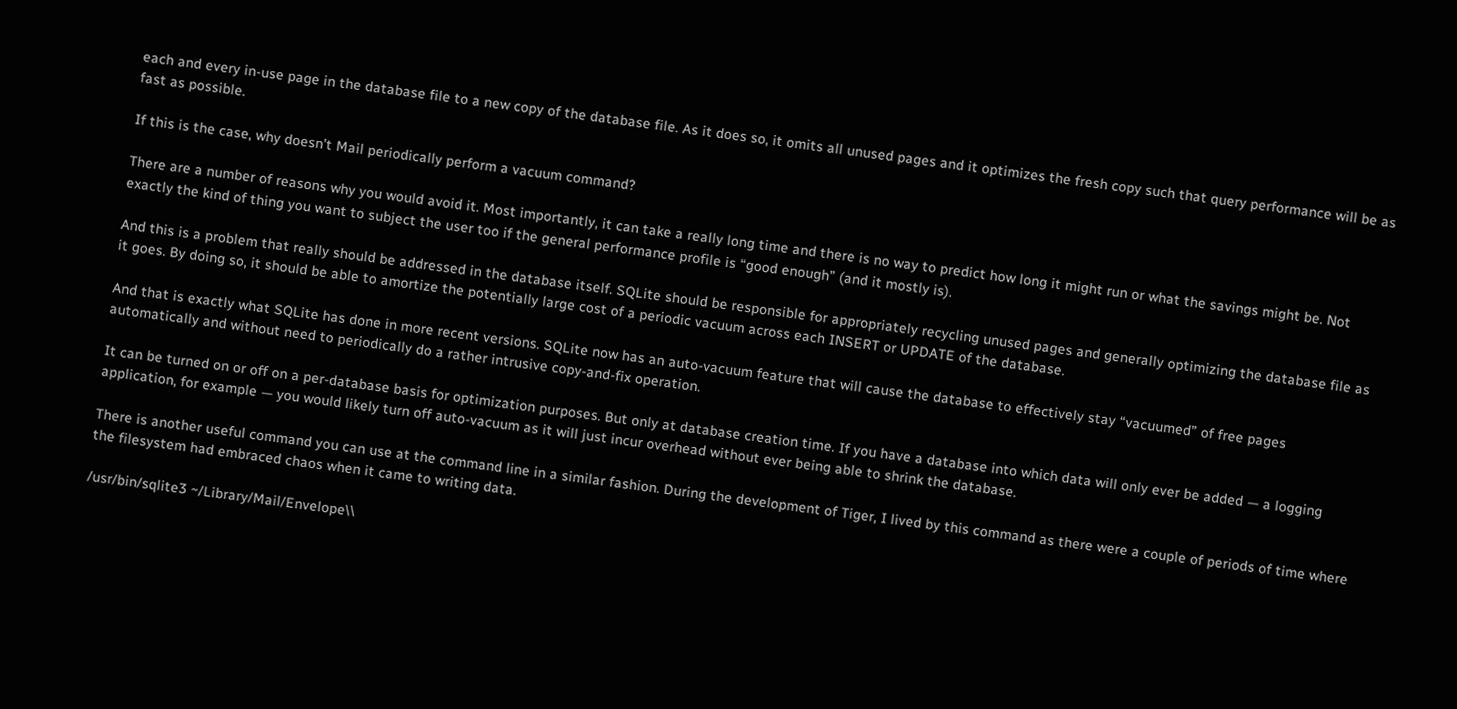each and every in-use page in the database file to a new copy of the database file. As it does so, it omits all unused pages and it optimizes the fresh copy such that query performance will be as fast as possible.

If this is the case, why doesn’t Mail periodically perform a vacuum command?

There are a number of reasons why you would avoid it. Most importantly, it can take a really long time and there is no way to predict how long it might run or what the savings might be. Not exactly the kind of thing you want to subject the user too if the general performance profile is “good enough” (and it mostly is).

And this is a problem that really should be addressed in the database itself. SQLite should be responsible for appropriately recycling unused pages and generally optimizing the database file as it goes. By doing so, it should be able to amortize the potentially large cost of a periodic vacuum across each INSERT or UPDATE of the database.

And that is exactly what SQLite has done in more recent versions. SQLite now has an auto-vacuum feature that will cause the database to effectively stay “vacuumed” of free pages automatically and without need to periodically do a rather intrusive copy-and-fix operation.

It can be turned on or off on a per-database basis for optimization purposes. But only at database creation time. If you have a database into which data will only ever be added — a logging application, for example — you would likely turn off auto-vacuum as it will just incur overhead without ever being able to shrink the database.

There is another useful command you can use at the command line in a similar fashion. During the development of Tiger, I lived by this command as there were a couple of periods of time where the filesystem had embraced chaos when it came to writing data.

/usr/bin/sqlite3 ~/Library/Mail/Envelope\\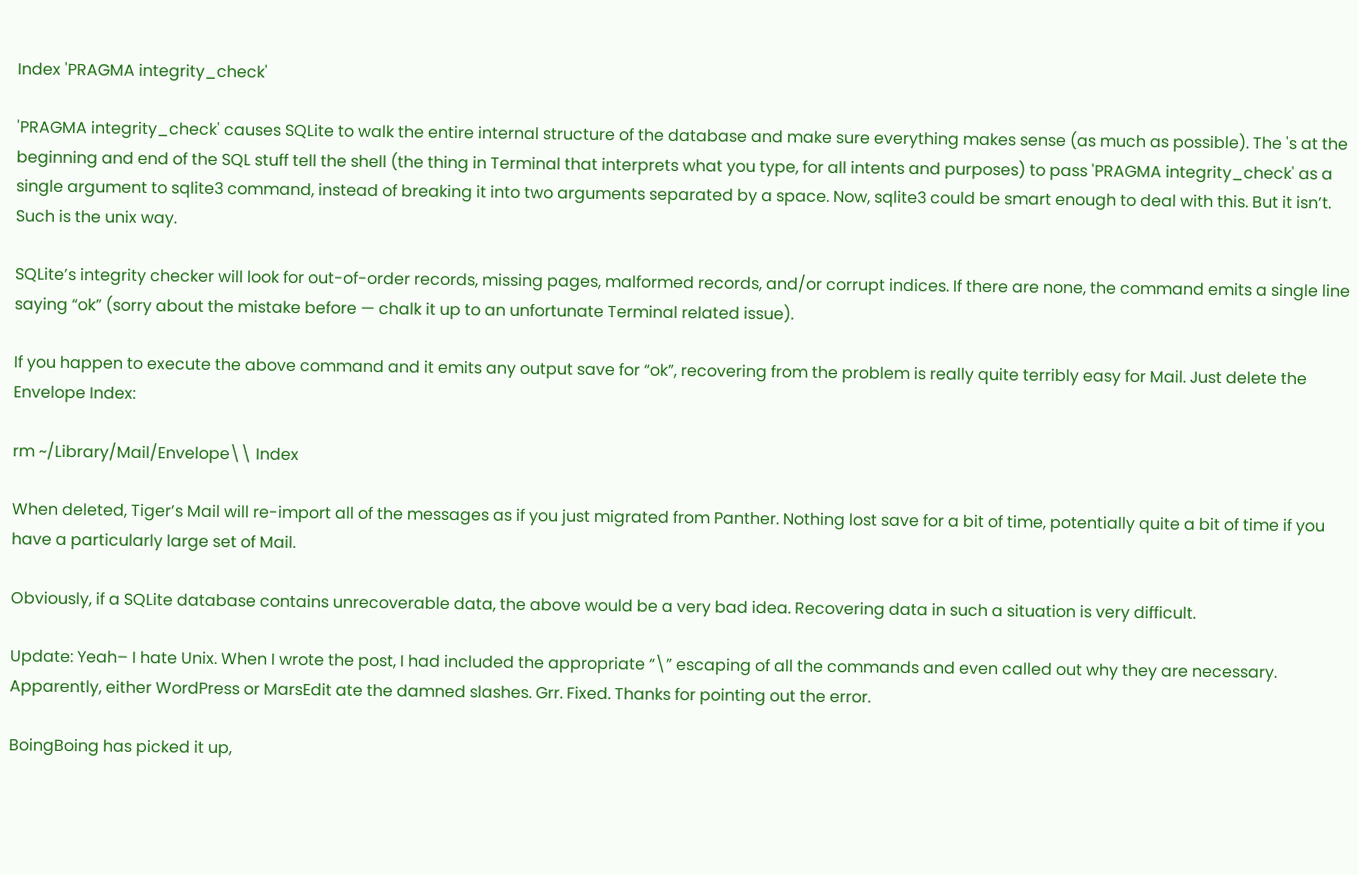Index 'PRAGMA integrity_check'

'PRAGMA integrity_check' causes SQLite to walk the entire internal structure of the database and make sure everything makes sense (as much as possible). The 's at the beginning and end of the SQL stuff tell the shell (the thing in Terminal that interprets what you type, for all intents and purposes) to pass 'PRAGMA integrity_check' as a single argument to sqlite3 command, instead of breaking it into two arguments separated by a space. Now, sqlite3 could be smart enough to deal with this. But it isn’t. Such is the unix way.

SQLite’s integrity checker will look for out-of-order records, missing pages, malformed records, and/or corrupt indices. If there are none, the command emits a single line saying “ok” (sorry about the mistake before — chalk it up to an unfortunate Terminal related issue).

If you happen to execute the above command and it emits any output save for “ok”, recovering from the problem is really quite terribly easy for Mail. Just delete the Envelope Index:

rm ~/Library/Mail/Envelope\\ Index

When deleted, Tiger’s Mail will re-import all of the messages as if you just migrated from Panther. Nothing lost save for a bit of time, potentially quite a bit of time if you have a particularly large set of Mail.

Obviously, if a SQLite database contains unrecoverable data, the above would be a very bad idea. Recovering data in such a situation is very difficult.

Update: Yeah– I hate Unix. When I wrote the post, I had included the appropriate “\” escaping of all the commands and even called out why they are necessary. Apparently, either WordPress or MarsEdit ate the damned slashes. Grr. Fixed. Thanks for pointing out the error.

BoingBoing has picked it up,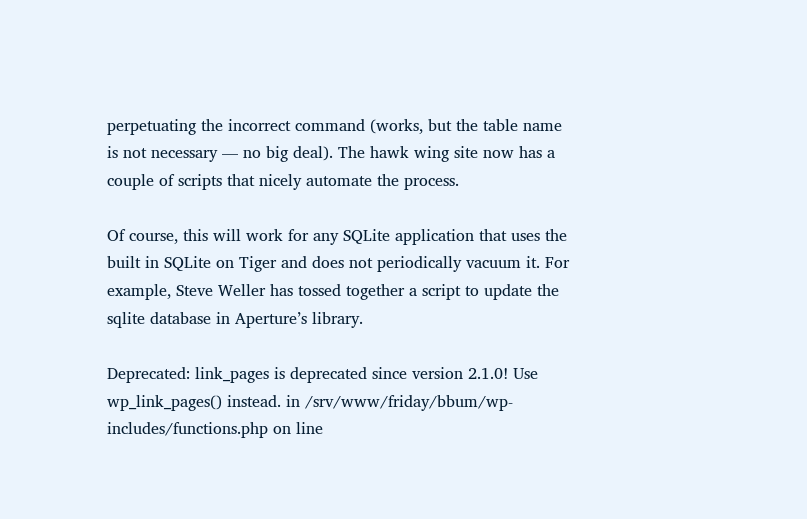perpetuating the incorrect command (works, but the table name is not necessary — no big deal). The hawk wing site now has a couple of scripts that nicely automate the process.

Of course, this will work for any SQLite application that uses the built in SQLite on Tiger and does not periodically vacuum it. For example, Steve Weller has tossed together a script to update the sqlite database in Aperture’s library.

Deprecated: link_pages is deprecated since version 2.1.0! Use wp_link_pages() instead. in /srv/www/friday/bbum/wp-includes/functions.php on line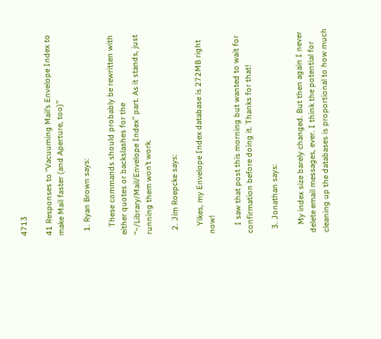4713

41 Responses to “Vacuuming Mail’s Envelope Index to make Mail faster (and Aperture, too)”

  1. Ryan Brown says:

    These commands should probably be rewritten with either quotes or backslashes for the “~/Library/Mail/Envelope Index” part. As it stands, just running them won’t work.

  2. Jim Roepcke says:

    Yikes, my Envelope Index database is 272MB right now!

    I saw that post this morning but wanted to wait for confirmation before doing it. Thanks for that!

  3. Jonathan says:

    My index size barely changed. But then again I never delete email messages, ever. I think the potential for cleaning up the databases is proportional to how much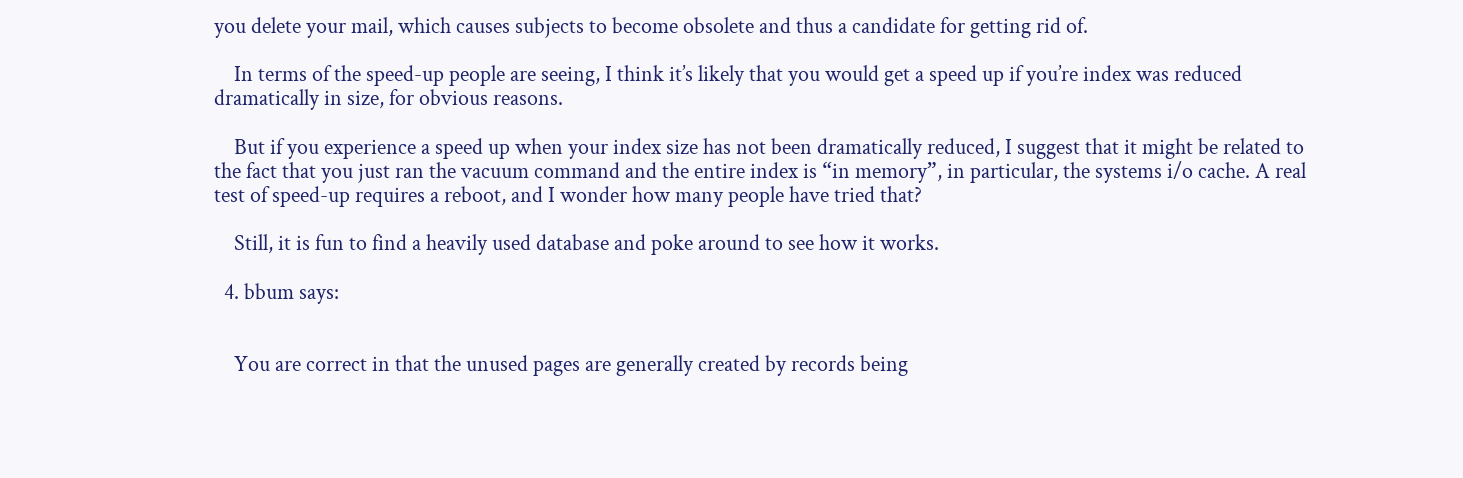you delete your mail, which causes subjects to become obsolete and thus a candidate for getting rid of.

    In terms of the speed-up people are seeing, I think it’s likely that you would get a speed up if you’re index was reduced dramatically in size, for obvious reasons.

    But if you experience a speed up when your index size has not been dramatically reduced, I suggest that it might be related to the fact that you just ran the vacuum command and the entire index is “in memory”, in particular, the systems i/o cache. A real test of speed-up requires a reboot, and I wonder how many people have tried that?

    Still, it is fun to find a heavily used database and poke around to see how it works.

  4. bbum says:


    You are correct in that the unused pages are generally created by records being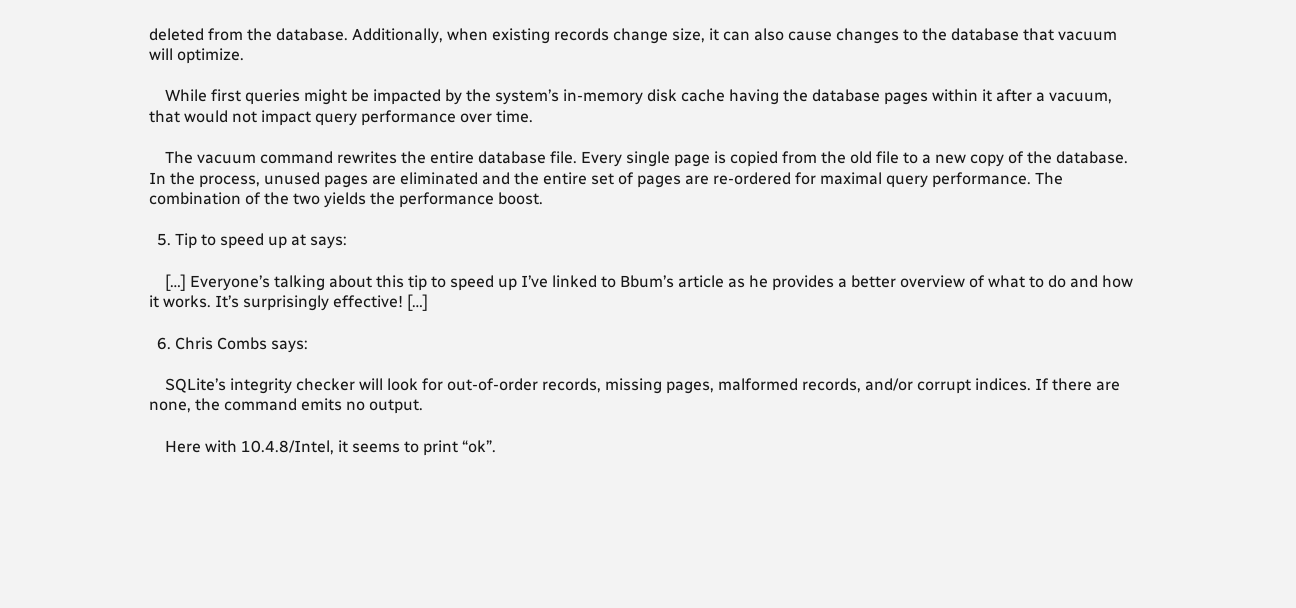deleted from the database. Additionally, when existing records change size, it can also cause changes to the database that vacuum will optimize.

    While first queries might be impacted by the system’s in-memory disk cache having the database pages within it after a vacuum, that would not impact query performance over time.

    The vacuum command rewrites the entire database file. Every single page is copied from the old file to a new copy of the database. In the process, unused pages are eliminated and the entire set of pages are re-ordered for maximal query performance. The combination of the two yields the performance boost.

  5. Tip to speed up at says:

    […] Everyone’s talking about this tip to speed up I’ve linked to Bbum’s article as he provides a better overview of what to do and how it works. It’s surprisingly effective! […]

  6. Chris Combs says:

    SQLite’s integrity checker will look for out-of-order records, missing pages, malformed records, and/or corrupt indices. If there are none, the command emits no output.

    Here with 10.4.8/Intel, it seems to print “ok”.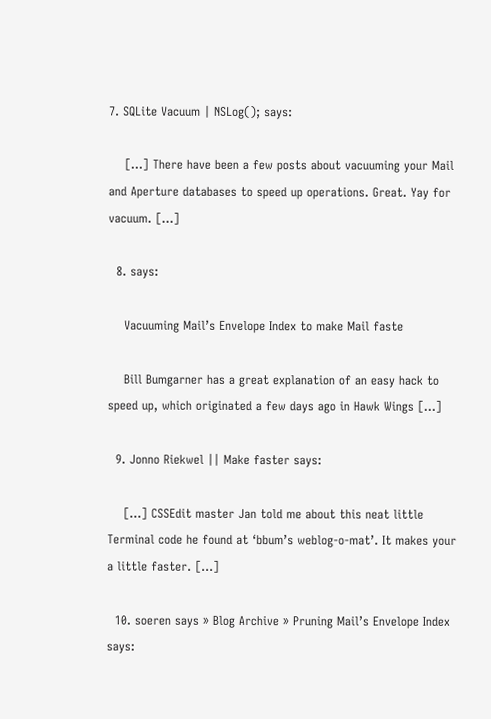7. SQLite Vacuum | NSLog(); says:

    […] There have been a few posts about vacuuming your Mail and Aperture databases to speed up operations. Great. Yay for vacuum. […]

  8. says:

    Vacuuming Mail’s Envelope Index to make Mail faste

    Bill Bumgarner has a great explanation of an easy hack to speed up, which originated a few days ago in Hawk Wings […]

  9. Jonno Riekwel || Make faster says:

    […] CSSEdit master Jan told me about this neat little Terminal code he found at ‘bbum’s weblog-o-mat’. It makes your a little faster. […]

  10. soeren says » Blog Archive » Pruning Mail’s Envelope Index says: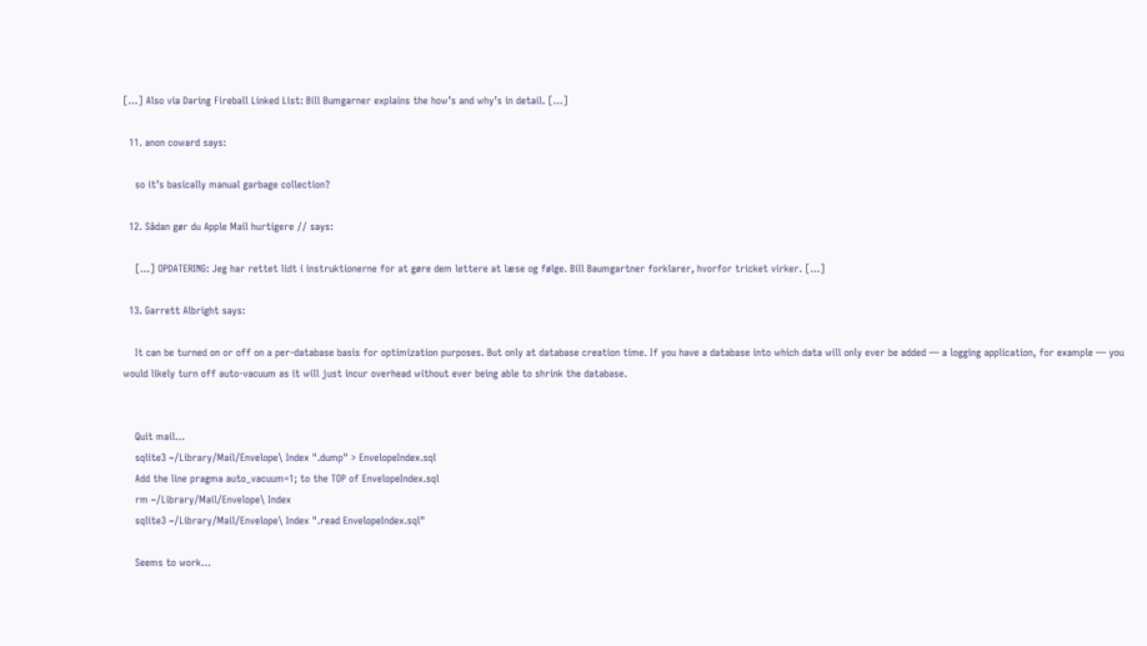[…] Also via Daring Fireball Linked List: Bill Bumgarner explains the how’s and why’s in detail. […]

  11. anon coward says:

    so it’s basically manual garbage collection?

  12. Sådan gør du Apple Mail hurtigere // says:

    […] OPDATERING: Jeg har rettet lidt i instruktionerne for at gøre dem lettere at læse og følge. Bill Baumgartner forklarer, hvorfor tricket virker. […]

  13. Garrett Albright says:

    It can be turned on or off on a per-database basis for optimization purposes. But only at database creation time. If you have a database into which data will only ever be added — a logging application, for example — you would likely turn off auto-vacuum as it will just incur overhead without ever being able to shrink the database.


    Quit mail…
    sqlite3 ~/Library/Mail/Envelope\ Index ".dump" > EnvelopeIndex.sql
    Add the line pragma auto_vacuum=1; to the TOP of EnvelopeIndex.sql
    rm ~/Library/Mail/Envelope\ Index
    sqlite3 ~/Library/Mail/Envelope\ Index ".read EnvelopeIndex.sql"

    Seems to work…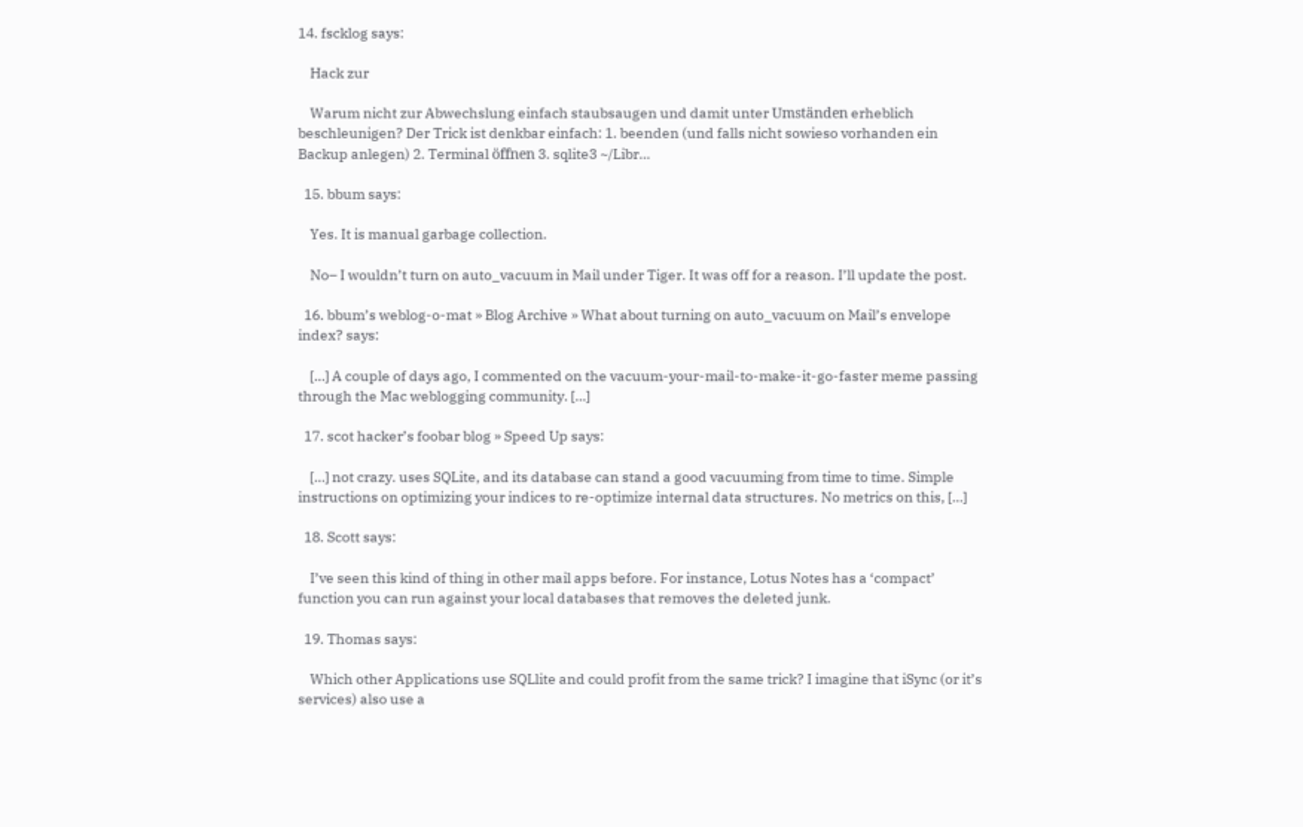14. fscklog says:

    Hack zur

    Warum nicht zur Abwechslung einfach staubsaugen und damit unter Umständen erheblich beschleunigen? Der Trick ist denkbar einfach: 1. beenden (und falls nicht sowieso vorhanden ein Backup anlegen) 2. Terminal öffnen 3. sqlite3 ~/Libr…

  15. bbum says:

    Yes. It is manual garbage collection.

    No– I wouldn’t turn on auto_vacuum in Mail under Tiger. It was off for a reason. I’ll update the post.

  16. bbum’s weblog-o-mat » Blog Archive » What about turning on auto_vacuum on Mail’s envelope index? says:

    […] A couple of days ago, I commented on the vacuum-your-mail-to-make-it-go-faster meme passing through the Mac weblogging community. […]

  17. scot hacker’s foobar blog » Speed Up says:

    […] not crazy. uses SQLite, and its database can stand a good vacuuming from time to time. Simple instructions on optimizing your indices to re-optimize internal data structures. No metrics on this, […]

  18. Scott says:

    I’ve seen this kind of thing in other mail apps before. For instance, Lotus Notes has a ‘compact’ function you can run against your local databases that removes the deleted junk.

  19. Thomas says:

    Which other Applications use SQLlite and could profit from the same trick? I imagine that iSync (or it’s services) also use a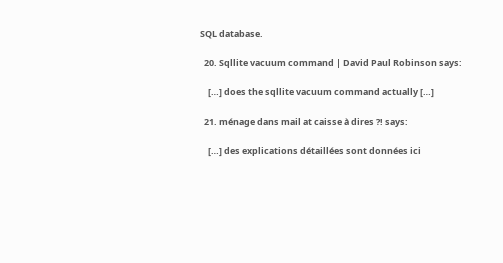SQL database.

  20. Sqllite vacuum command | David Paul Robinson says:

    […] does the sqllite vacuum command actually […]

  21. ménage dans mail at caisse à dires ?! says:

    […] des explications détaillées sont données ici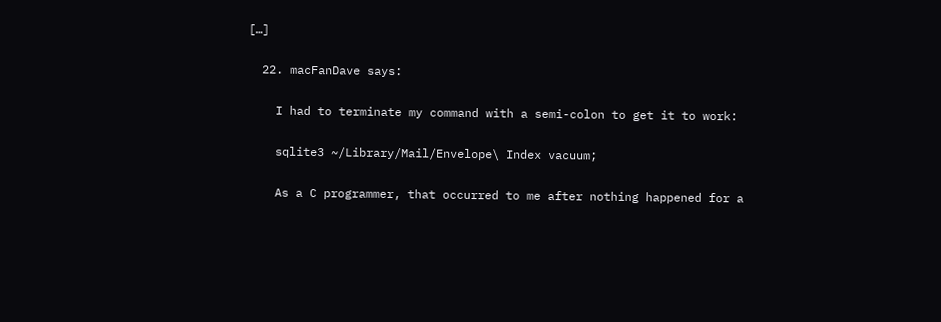[…]

  22. macFanDave says:

    I had to terminate my command with a semi-colon to get it to work:

    sqlite3 ~/Library/Mail/Envelope\ Index vacuum;

    As a C programmer, that occurred to me after nothing happened for a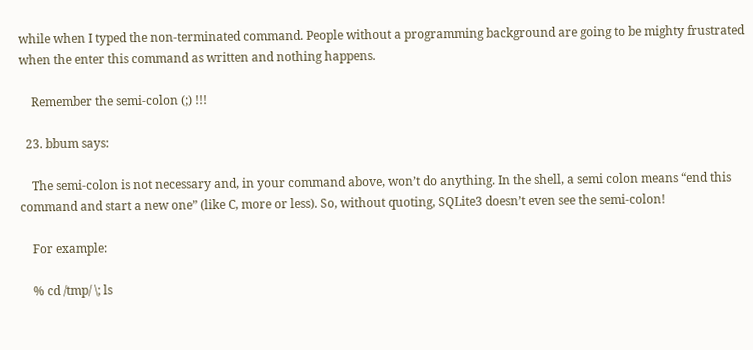while when I typed the non-terminated command. People without a programming background are going to be mighty frustrated when the enter this command as written and nothing happens.

    Remember the semi-colon (;) !!!

  23. bbum says:

    The semi-colon is not necessary and, in your command above, won’t do anything. In the shell, a semi colon means “end this command and start a new one” (like C, more or less). So, without quoting, SQLite3 doesn’t even see the semi-colon!

    For example:

    % cd /tmp/ \; ls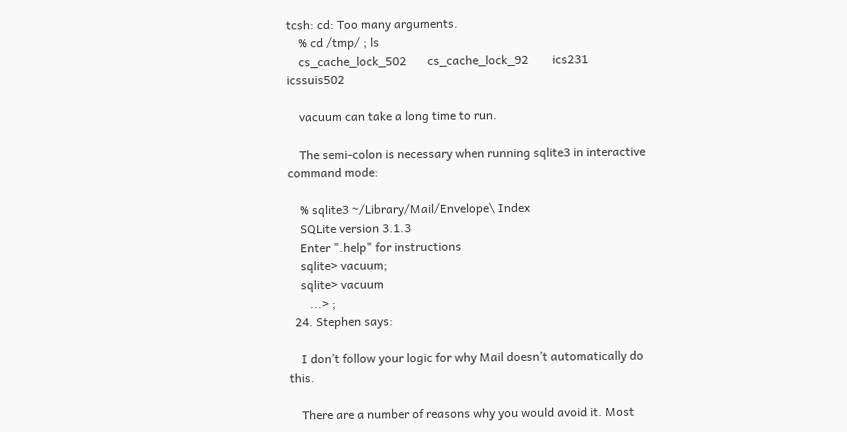tcsh: cd: Too many arguments.
    % cd /tmp/ ; ls
    cs_cache_lock_502       cs_cache_lock_92        ics231                  icssuis502

    vacuum can take a long time to run.

    The semi-colon is necessary when running sqlite3 in interactive command mode:

    % sqlite3 ~/Library/Mail/Envelope\ Index
    SQLite version 3.1.3
    Enter ".help" for instructions
    sqlite> vacuum;
    sqlite> vacuum
       ...> ;
  24. Stephen says:

    I don’t follow your logic for why Mail doesn’t automatically do this.

    There are a number of reasons why you would avoid it. Most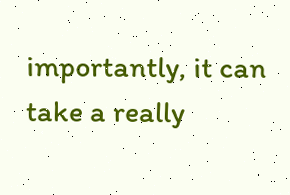importantly, it can take a really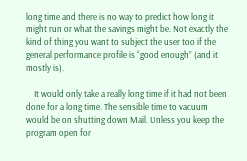long time and there is no way to predict how long it might run or what the savings might be. Not exactly the kind of thing you want to subject the user too if the general performance profile is “good enough” (and it mostly is).

    It would only take a really long time if it had not been done for a long time. The sensible time to vacuum would be on shutting down Mail. Unless you keep the program open for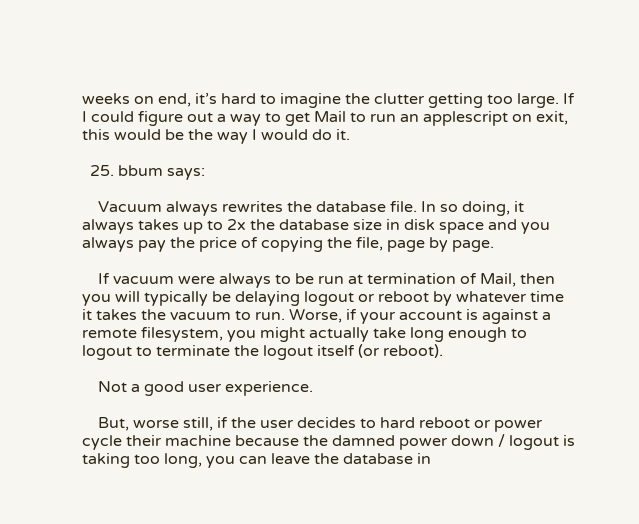weeks on end, it’s hard to imagine the clutter getting too large. If I could figure out a way to get Mail to run an applescript on exit, this would be the way I would do it.

  25. bbum says:

    Vacuum always rewrites the database file. In so doing, it always takes up to 2x the database size in disk space and you always pay the price of copying the file, page by page.

    If vacuum were always to be run at termination of Mail, then you will typically be delaying logout or reboot by whatever time it takes the vacuum to run. Worse, if your account is against a remote filesystem, you might actually take long enough to logout to terminate the logout itself (or reboot).

    Not a good user experience.

    But, worse still, if the user decides to hard reboot or power cycle their machine because the damned power down / logout is taking too long, you can leave the database in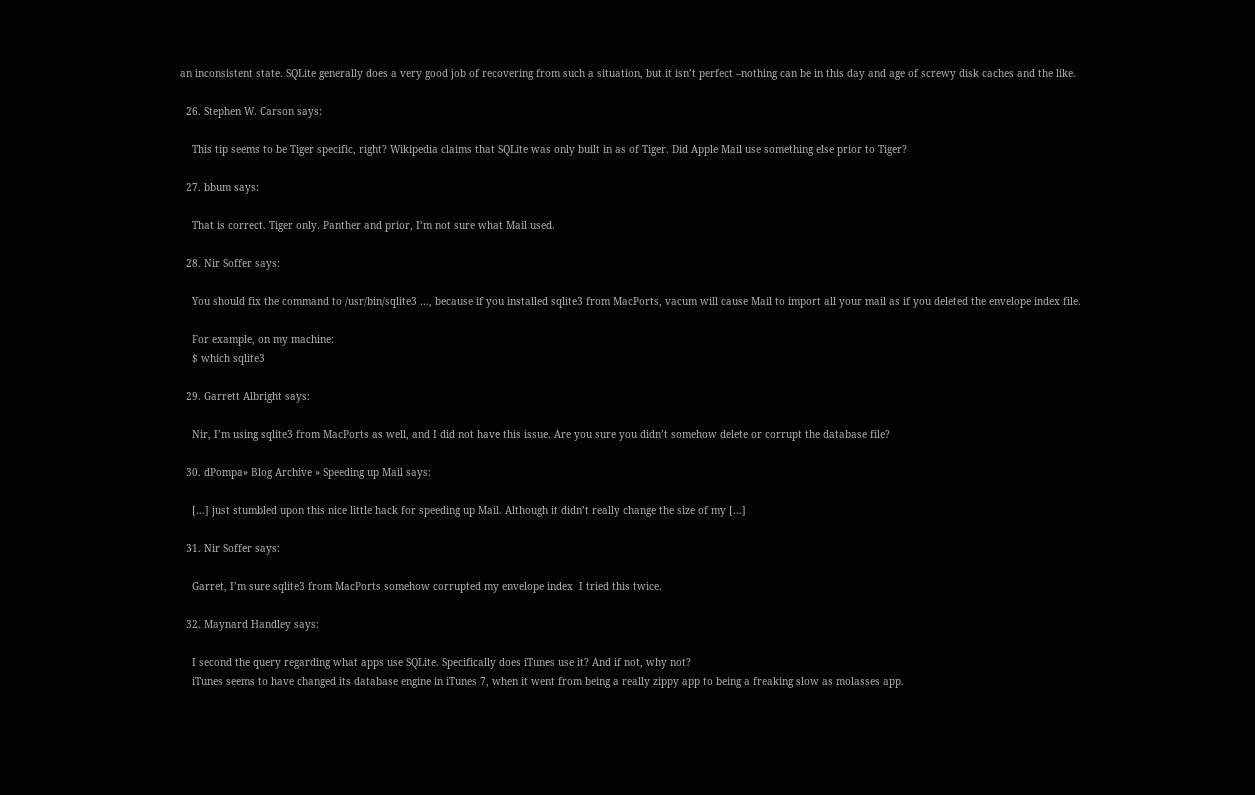an inconsistent state. SQLite generally does a very good job of recovering from such a situation, but it isn’t perfect –nothing can be in this day and age of screwy disk caches and the like.

  26. Stephen W. Carson says:

    This tip seems to be Tiger specific, right? Wikipedia claims that SQLite was only built in as of Tiger. Did Apple Mail use something else prior to Tiger?

  27. bbum says:

    That is correct. Tiger only. Panther and prior, I’m not sure what Mail used.

  28. Nir Soffer says:

    You should fix the command to /usr/bin/sqlite3 …, because if you installed sqlite3 from MacPorts, vacum will cause Mail to import all your mail as if you deleted the envelope index file.

    For example, on my machine:
    $ which sqlite3

  29. Garrett Albright says:

    Nir, I’m using sqlite3 from MacPorts as well, and I did not have this issue. Are you sure you didn’t somehow delete or corrupt the database file?

  30. dPompa» Blog Archive » Speeding up Mail says:

    […] just stumbled upon this nice little hack for speeding up Mail. Although it didn’t really change the size of my […]

  31. Nir Soffer says:

    Garret, I’m sure sqlite3 from MacPorts somehow corrupted my envelope index  I tried this twice.

  32. Maynard Handley says:

    I second the query regarding what apps use SQLite. Specifically does iTunes use it? And if not, why not?
    iTunes seems to have changed its database engine in iTunes 7, when it went from being a really zippy app to being a freaking slow as molasses app.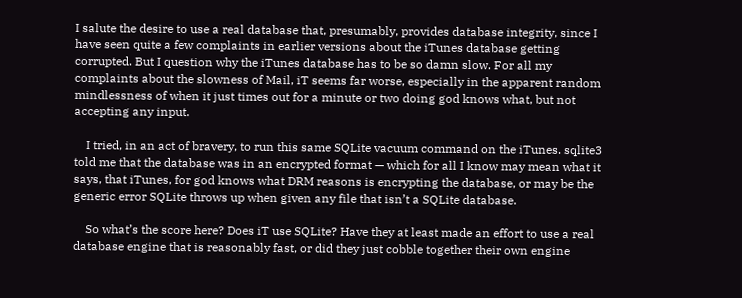I salute the desire to use a real database that, presumably, provides database integrity, since I have seen quite a few complaints in earlier versions about the iTunes database getting corrupted. But I question why the iTunes database has to be so damn slow. For all my complaints about the slowness of Mail, iT seems far worse, especially in the apparent random mindlessness of when it just times out for a minute or two doing god knows what, but not accepting any input.

    I tried, in an act of bravery, to run this same SQLite vacuum command on the iTunes. sqlite3 told me that the database was in an encrypted format — which for all I know may mean what it says, that iTunes, for god knows what DRM reasons is encrypting the database, or may be the generic error SQLite throws up when given any file that isn’t a SQLite database.

    So what’s the score here? Does iT use SQLite? Have they at least made an effort to use a real database engine that is reasonably fast, or did they just cobble together their own engine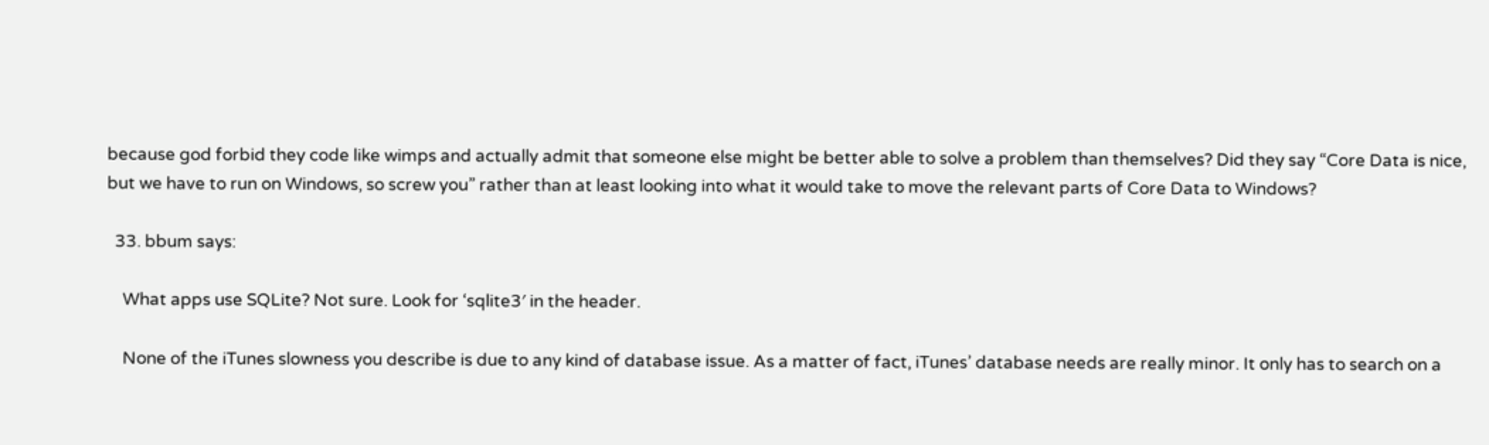because god forbid they code like wimps and actually admit that someone else might be better able to solve a problem than themselves? Did they say “Core Data is nice, but we have to run on Windows, so screw you” rather than at least looking into what it would take to move the relevant parts of Core Data to Windows?

  33. bbum says:

    What apps use SQLite? Not sure. Look for ‘sqlite3′ in the header.

    None of the iTunes slowness you describe is due to any kind of database issue. As a matter of fact, iTunes’ database needs are really minor. It only has to search on a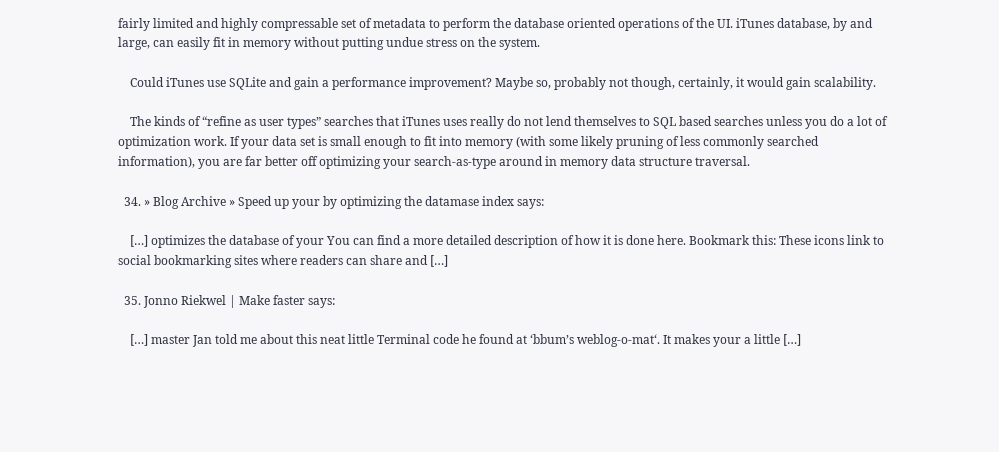fairly limited and highly compressable set of metadata to perform the database oriented operations of the UI. iTunes database, by and large, can easily fit in memory without putting undue stress on the system.

    Could iTunes use SQLite and gain a performance improvement? Maybe so, probably not though, certainly, it would gain scalability.

    The kinds of “refine as user types” searches that iTunes uses really do not lend themselves to SQL based searches unless you do a lot of optimization work. If your data set is small enough to fit into memory (with some likely pruning of less commonly searched information), you are far better off optimizing your search-as-type around in memory data structure traversal.

  34. » Blog Archive » Speed up your by optimizing the datamase index says:

    […] optimizes the database of your You can find a more detailed description of how it is done here. Bookmark this: These icons link to social bookmarking sites where readers can share and […]

  35. Jonno Riekwel | Make faster says:

    […] master Jan told me about this neat little Terminal code he found at ‘bbum’s weblog-o-mat‘. It makes your a little […]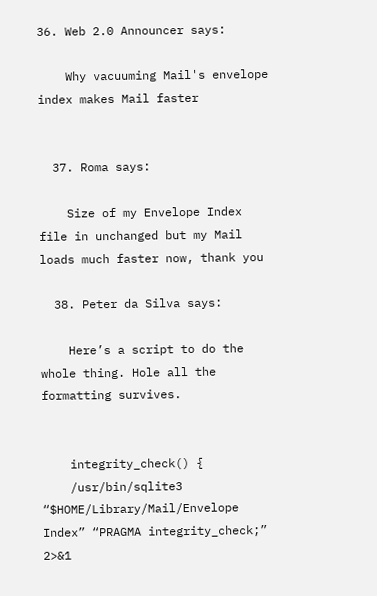36. Web 2.0 Announcer says:

    Why vacuuming Mail's envelope index makes Mail faster


  37. Roma says:

    Size of my Envelope Index file in unchanged but my Mail loads much faster now, thank you

  38. Peter da Silva says:

    Here’s a script to do the whole thing. Hole all the formatting survives.


    integrity_check() {
    /usr/bin/sqlite3 “$HOME/Library/Mail/Envelope Index” “PRAGMA integrity_check;” 2>&1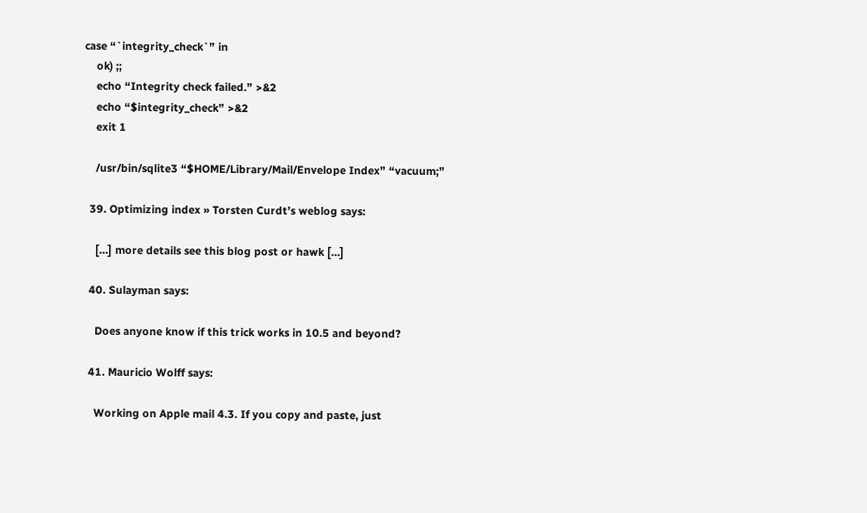case “`integrity_check`” in
    ok) ;;
    echo “Integrity check failed.” >&2
    echo “$integrity_check” >&2
    exit 1

    /usr/bin/sqlite3 “$HOME/Library/Mail/Envelope Index” “vacuum;”

  39. Optimizing index » Torsten Curdt’s weblog says:

    […] more details see this blog post or hawk […]

  40. Sulayman says:

    Does anyone know if this trick works in 10.5 and beyond?

  41. Mauricio Wolff says:

    Working on Apple mail 4.3. If you copy and paste, just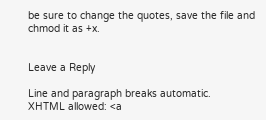be sure to change the quotes, save the file and chmod it as +x.


Leave a Reply

Line and paragraph breaks automatic.
XHTML allowed: <a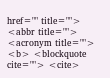href="" title=""> <abbr title=""> <acronym title=""> <b> <blockquote cite=""> <cite>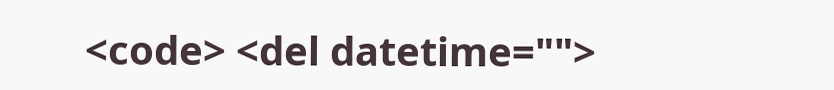<code> <del datetime="">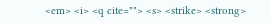<em> <i> <q cite=""> <s> <strike> <strong>